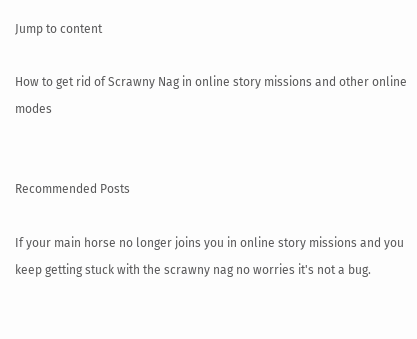Jump to content

How to get rid of Scrawny Nag in online story missions and other online modes


Recommended Posts

If your main horse no longer joins you in online story missions and you keep getting stuck with the scrawny nag no worries it's not a bug.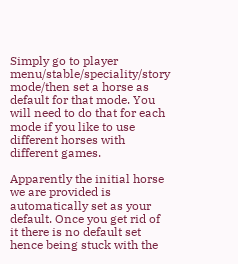Simply go to player menu/stable/speciality/story mode/then set a horse as default for that mode. You will need to do that for each mode if you like to use different horses with different games.

Apparently the initial horse we are provided is automatically set as your default. Once you get rid of it there is no default set hence being stuck with the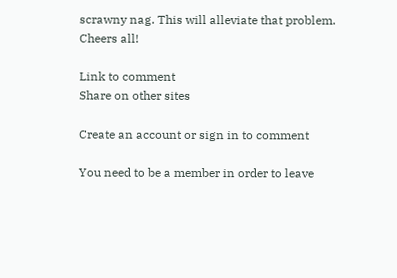scrawny nag. This will alleviate that problem. Cheers all!

Link to comment
Share on other sites

Create an account or sign in to comment

You need to be a member in order to leave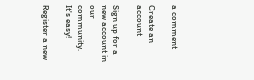a comment

Create an account

Sign up for a new account in our community. It's easy!

Register a new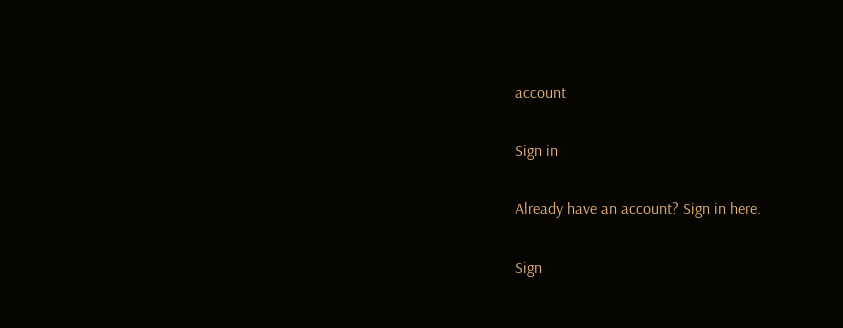account

Sign in

Already have an account? Sign in here.

Sign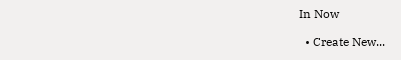In Now

  • Create New...